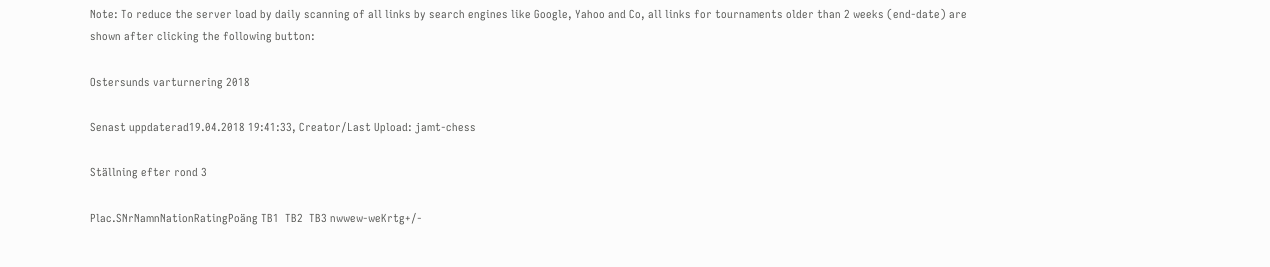Note: To reduce the server load by daily scanning of all links by search engines like Google, Yahoo and Co, all links for tournaments older than 2 weeks (end-date) are shown after clicking the following button:

Ostersunds varturnering 2018

Senast uppdaterad19.04.2018 19:41:33, Creator/Last Upload: jamt-chess

Ställning efter rond 3

Plac.SNrNamnNationRatingPoäng TB1  TB2  TB3 nwwew-weKrtg+/-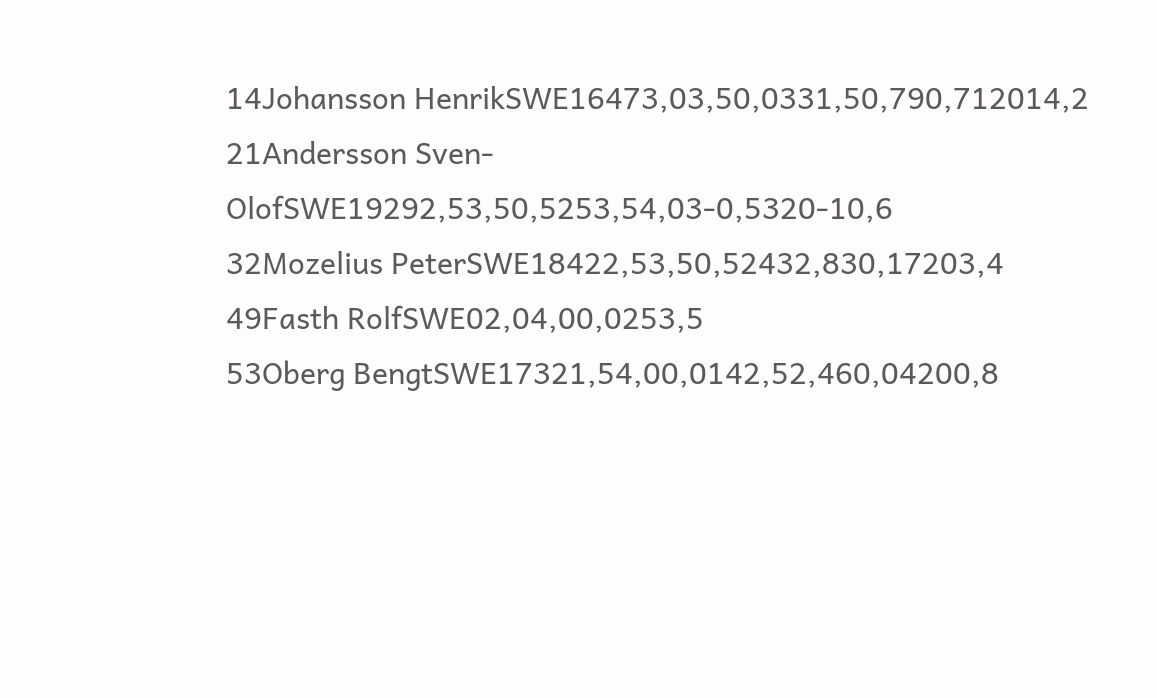14Johansson HenrikSWE16473,03,50,0331,50,790,712014,2
21Andersson Sven-OlofSWE19292,53,50,5253,54,03-0,5320-10,6
32Mozelius PeterSWE18422,53,50,52432,830,17203,4
49Fasth RolfSWE02,04,00,0253,5
53Oberg BengtSWE17321,54,00,0142,52,460,04200,8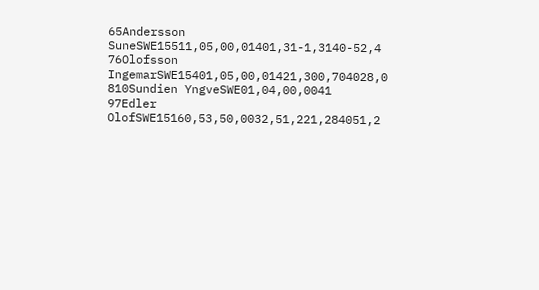65Andersson SuneSWE15511,05,00,01401,31-1,3140-52,4
76Olofsson IngemarSWE15401,05,00,01421,300,704028,0
810Sundien YngveSWE01,04,00,0041
97Edler OlofSWE15160,53,50,0032,51,221,284051,2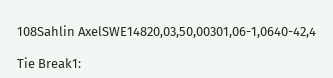108Sahlin AxelSWE14820,03,50,00301,06-1,0640-42,4

Tie Break1: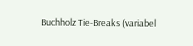Buchholz Tie-Breaks (variabel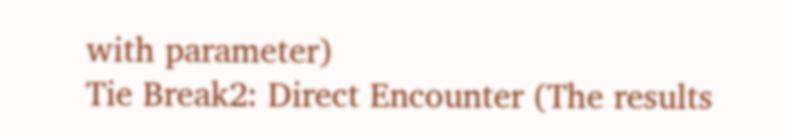with parameter)
Tie Break2: Direct Encounter (The results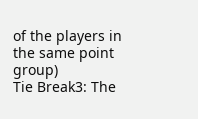of the players in the same point group)
Tie Break3: The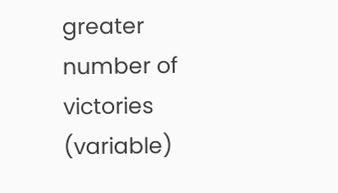greater number of victories (variable)